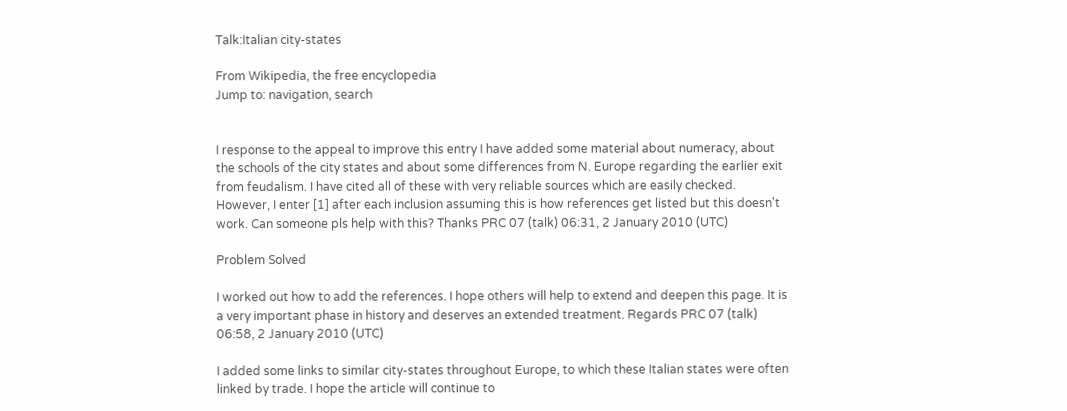Talk:Italian city-states

From Wikipedia, the free encyclopedia
Jump to: navigation, search


I response to the appeal to improve this entry I have added some material about numeracy, about the schools of the city states and about some differences from N. Europe regarding the earlier exit from feudalism. I have cited all of these with very reliable sources which are easily checked. However, I enter [1] after each inclusion assuming this is how references get listed but this doesn't work. Can someone pls help with this? Thanks PRC 07 (talk) 06:31, 2 January 2010 (UTC)

Problem Solved

I worked out how to add the references. I hope others will help to extend and deepen this page. It is a very important phase in history and deserves an extended treatment. Regards PRC 07 (talk) 06:58, 2 January 2010 (UTC)

I added some links to similar city-states throughout Europe, to which these Italian states were often linked by trade. I hope the article will continue to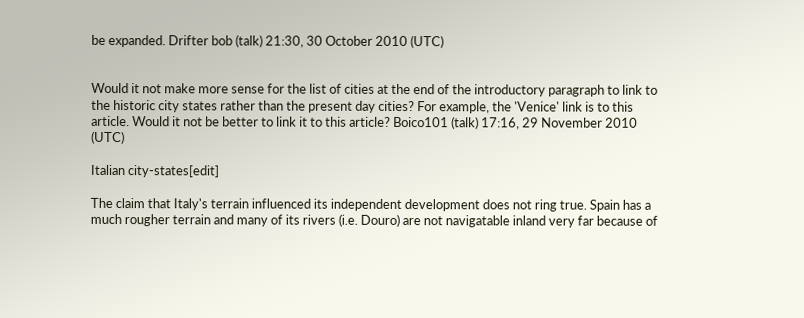be expanded. Drifter bob (talk) 21:30, 30 October 2010 (UTC)


Would it not make more sense for the list of cities at the end of the introductory paragraph to link to the historic city states rather than the present day cities? For example, the 'Venice' link is to this article. Would it not be better to link it to this article? Boico101 (talk) 17:16, 29 November 2010 (UTC)

Italian city-states[edit]

The claim that Italy's terrain influenced its independent development does not ring true. Spain has a much rougher terrain and many of its rivers (i.e. Douro) are not navigatable inland very far because of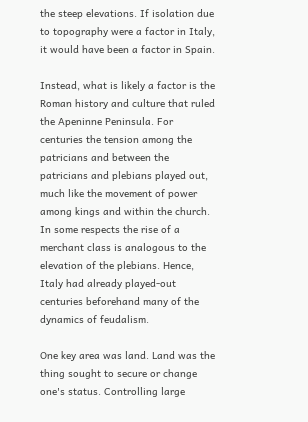the steep elevations. If isolation due to topography were a factor in Italy, it would have been a factor in Spain.

Instead, what is likely a factor is the Roman history and culture that ruled the Apeninne Peninsula. For centuries the tension among the patricians and between the patricians and plebians played out, much like the movement of power among kings and within the church. In some respects the rise of a merchant class is analogous to the elevation of the plebians. Hence, Italy had already played-out centuries beforehand many of the dynamics of feudalism.

One key area was land. Land was the thing sought to secure or change one's status. Controlling large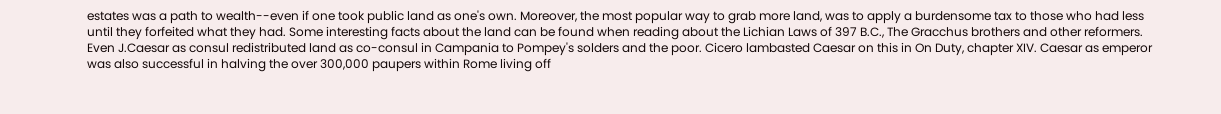estates was a path to wealth--even if one took public land as one's own. Moreover, the most popular way to grab more land, was to apply a burdensome tax to those who had less until they forfeited what they had. Some interesting facts about the land can be found when reading about the Lichian Laws of 397 B.C., The Gracchus brothers and other reformers. Even J.Caesar as consul redistributed land as co-consul in Campania to Pompey's solders and the poor. Cicero lambasted Caesar on this in On Duty, chapter XIV. Caesar as emperor was also successful in halving the over 300,000 paupers within Rome living off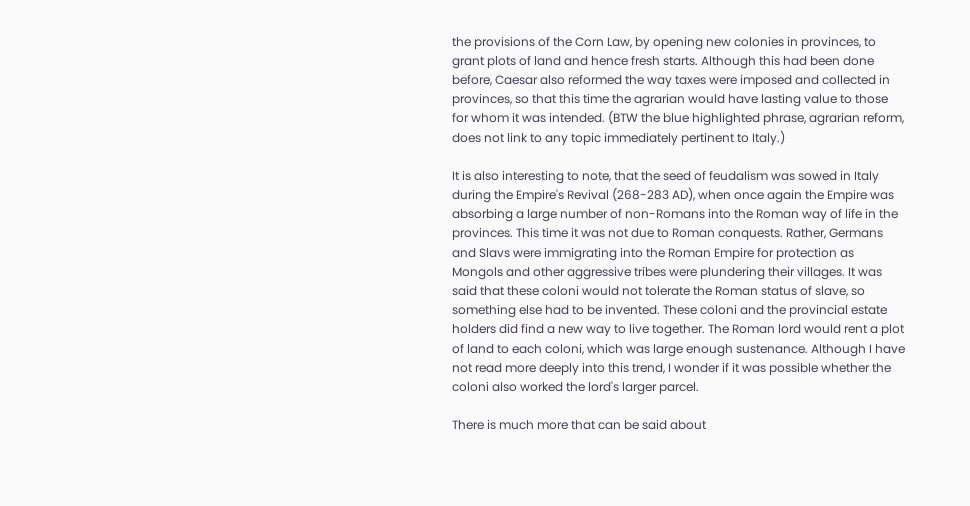the provisions of the Corn Law, by opening new colonies in provinces, to grant plots of land and hence fresh starts. Although this had been done before, Caesar also reformed the way taxes were imposed and collected in provinces, so that this time the agrarian would have lasting value to those for whom it was intended. (BTW the blue highlighted phrase, agrarian reform, does not link to any topic immediately pertinent to Italy.)

It is also interesting to note, that the seed of feudalism was sowed in Italy during the Empire's Revival (268-283 AD), when once again the Empire was absorbing a large number of non-Romans into the Roman way of life in the provinces. This time it was not due to Roman conquests. Rather, Germans and Slavs were immigrating into the Roman Empire for protection as Mongols and other aggressive tribes were plundering their villages. It was said that these coloni would not tolerate the Roman status of slave, so something else had to be invented. These coloni and the provincial estate holders did find a new way to live together. The Roman lord would rent a plot of land to each coloni, which was large enough sustenance. Although I have not read more deeply into this trend, I wonder if it was possible whether the coloni also worked the lord's larger parcel.

There is much more that can be said about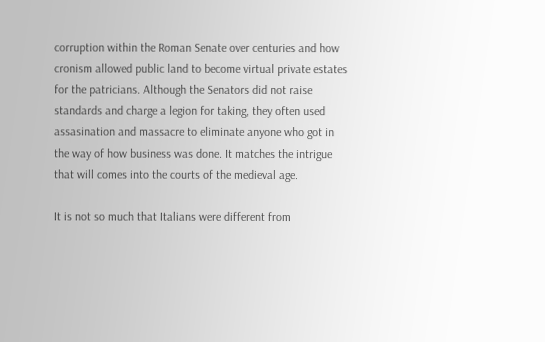corruption within the Roman Senate over centuries and how cronism allowed public land to become virtual private estates for the patricians. Although the Senators did not raise standards and charge a legion for taking, they often used assasination and massacre to eliminate anyone who got in the way of how business was done. It matches the intrigue that will comes into the courts of the medieval age.

It is not so much that Italians were different from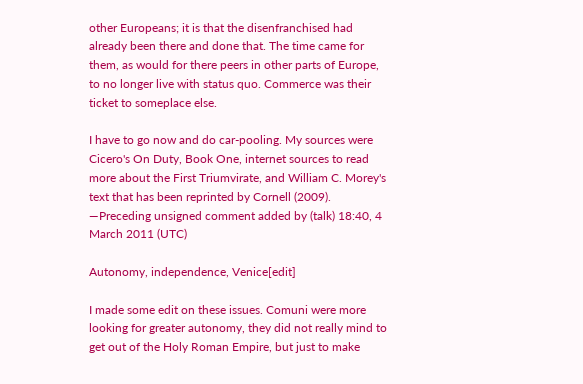other Europeans; it is that the disenfranchised had already been there and done that. The time came for them, as would for there peers in other parts of Europe, to no longer live with status quo. Commerce was their ticket to someplace else.

I have to go now and do car-pooling. My sources were Cicero's On Duty, Book One, internet sources to read more about the First Triumvirate, and William C. Morey's text that has been reprinted by Cornell (2009). —Preceding unsigned comment added by (talk) 18:40, 4 March 2011 (UTC)

Autonomy, independence, Venice[edit]

I made some edit on these issues. Comuni were more looking for greater autonomy, they did not really mind to get out of the Holy Roman Empire, but just to make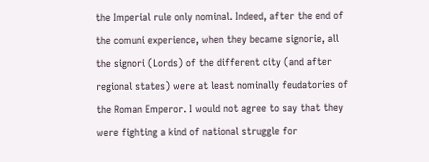the Imperial rule only nominal. Indeed, after the end of the comuni experience, when they became signorie, all the signori (Lords) of the different city (and after regional states) were at least nominally feudatories of the Roman Emperor. I would not agree to say that they were fighting a kind of national struggle for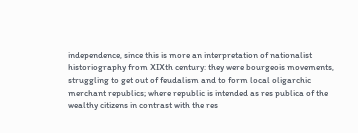independence, since this is more an interpretation of nationalist historiography from XIXth century: they were bourgeois movements, struggling to get out of feudalism and to form local oligarchic merchant republics; where republic is intended as res publica of the wealthy citizens in contrast with the res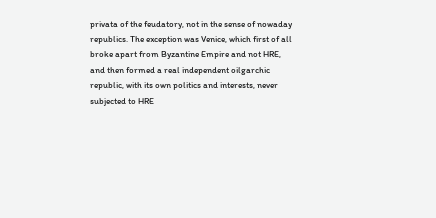privata of the feudatory, not in the sense of nowaday republics. The exception was Venice, which first of all broke apart from Byzantine Empire and not HRE, and then formed a real independent oilgarchic republic, with its own politics and interests, never subjected to HRE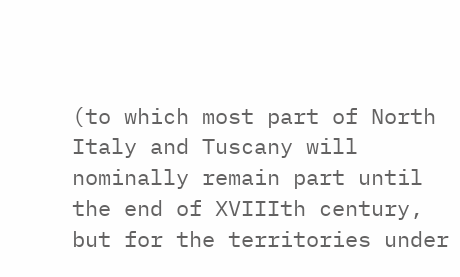(to which most part of North Italy and Tuscany will nominally remain part until the end of XVIIIth century, but for the territories under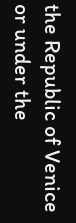the Republic of Venice or under the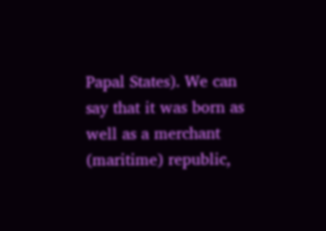Papal States). We can say that it was born as well as a merchant (maritime) republic,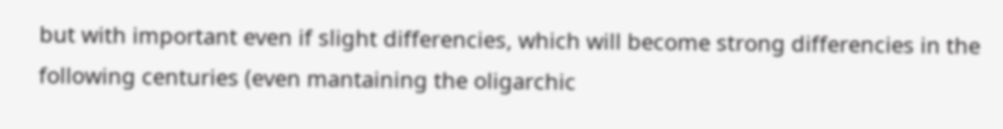but with important even if slight differencies, which will become strong differencies in the following centuries (even mantaining the oligarchic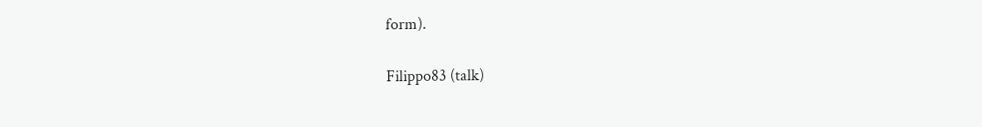form).

Filippo83 (talk)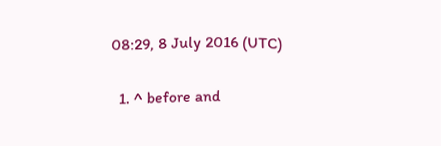08:29, 8 July 2016 (UTC)

  1. ^ before and